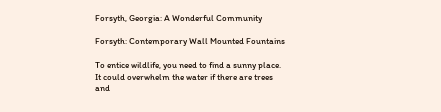Forsyth, Georgia: A Wonderful Community

Forsyth: Contemporary Wall Mounted Fountains

To entice wildlife, you need to find a sunny place. It could overwhelm the water if there are trees and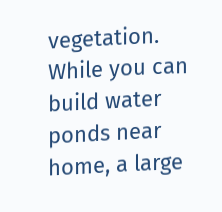vegetation. While you can build water ponds near home, a large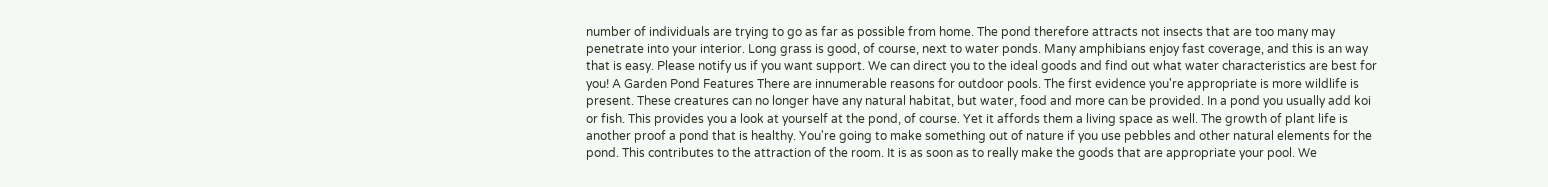number of individuals are trying to go as far as possible from home. The pond therefore attracts not insects that are too many may penetrate into your interior. Long grass is good, of course, next to water ponds. Many amphibians enjoy fast coverage, and this is an way that is easy. Please notify us if you want support. We can direct you to the ideal goods and find out what water characteristics are best for you! A Garden Pond Features There are innumerable reasons for outdoor pools. The first evidence you're appropriate is more wildlife is present. These creatures can no longer have any natural habitat, but water, food and more can be provided. In a pond you usually add koi or fish. This provides you a look at yourself at the pond, of course. Yet it affords them a living space as well. The growth of plant life is another proof a pond that is healthy. You're going to make something out of nature if you use pebbles and other natural elements for the pond. This contributes to the attraction of the room. It is as soon as to really make the goods that are appropriate your pool. We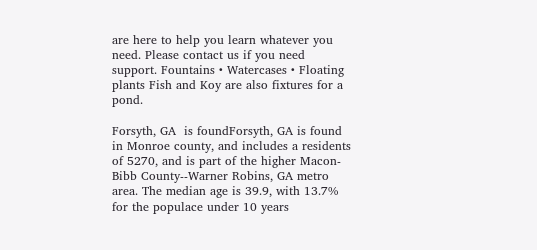are here to help you learn whatever you need. Please contact us if you need support. Fountains • Watercases • Floating plants Fish and Koy are also fixtures for a pond.

Forsyth, GA  is foundForsyth, GA is found in Monroe county, and includes a residents of 5270, and is part of the higher Macon-Bibb County--Warner Robins, GA metro area. The median age is 39.9, with 13.7% for the populace under 10 years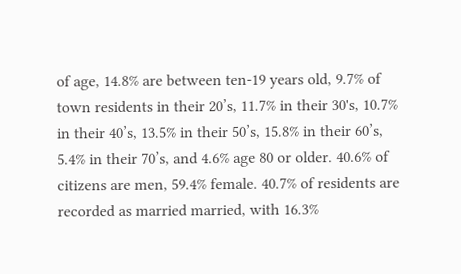of age, 14.8% are between ten-19 years old, 9.7% of town residents in their 20’s, 11.7% in their 30's, 10.7% in their 40’s, 13.5% in their 50’s, 15.8% in their 60’s, 5.4% in their 70’s, and 4.6% age 80 or older. 40.6% of citizens are men, 59.4% female. 40.7% of residents are recorded as married married, with 16.3%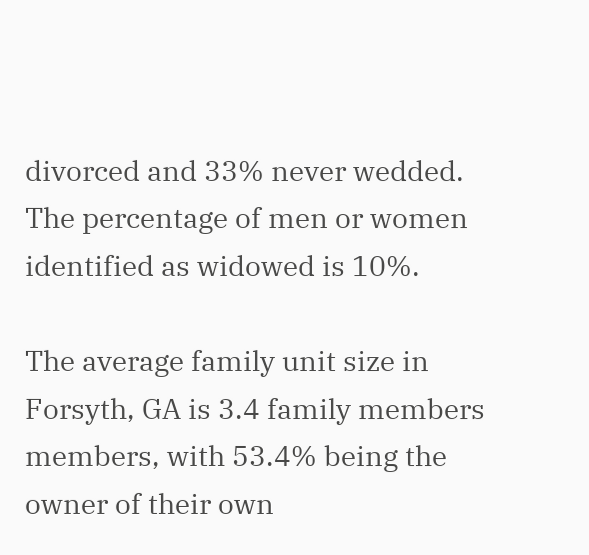divorced and 33% never wedded. The percentage of men or women identified as widowed is 10%.

The average family unit size in Forsyth, GA is 3.4 family members members, with 53.4% being the owner of their own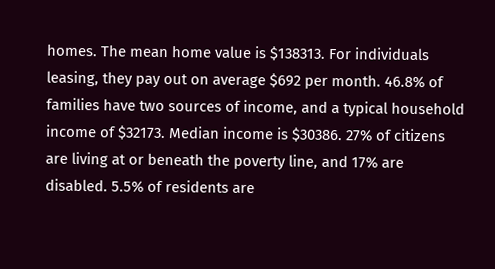homes. The mean home value is $138313. For individuals leasing, they pay out on average $692 per month. 46.8% of families have two sources of income, and a typical household income of $32173. Median income is $30386. 27% of citizens are living at or beneath the poverty line, and 17% are disabled. 5.5% of residents are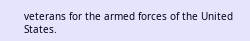veterans for the armed forces of the United States.